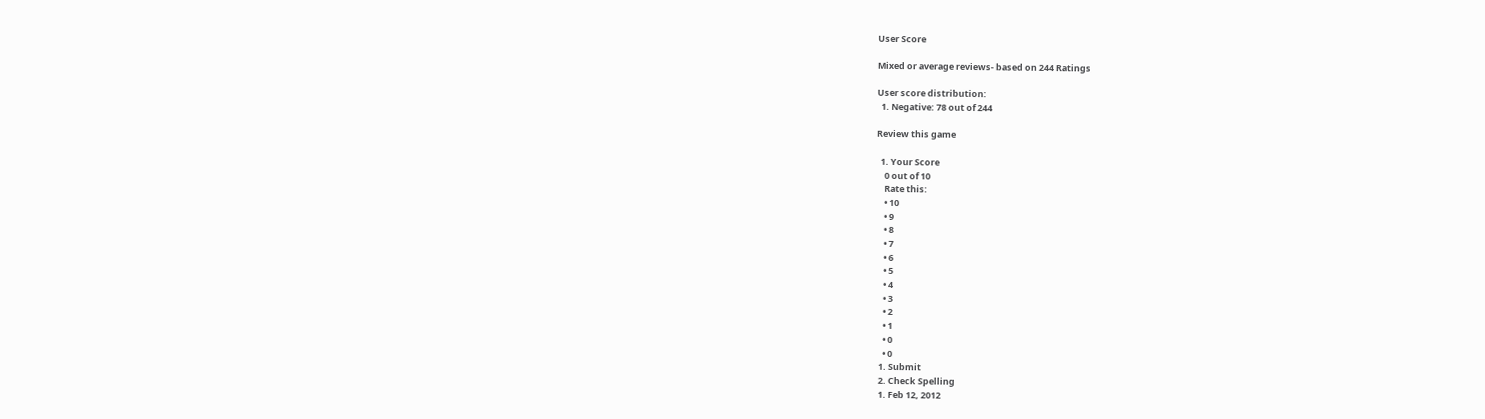User Score

Mixed or average reviews- based on 244 Ratings

User score distribution:
  1. Negative: 78 out of 244

Review this game

  1. Your Score
    0 out of 10
    Rate this:
    • 10
    • 9
    • 8
    • 7
    • 6
    • 5
    • 4
    • 3
    • 2
    • 1
    • 0
    • 0
  1. Submit
  2. Check Spelling
  1. Feb 12, 2012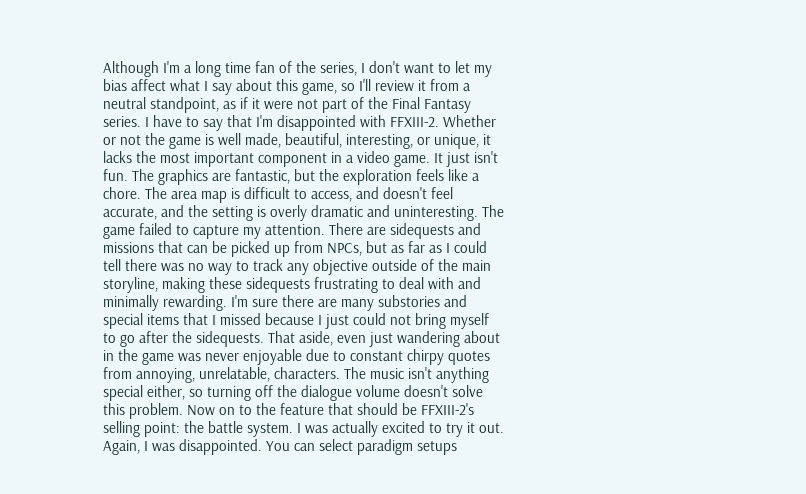Although I'm a long time fan of the series, I don't want to let my bias affect what I say about this game, so I'll review it from a neutral standpoint, as if it were not part of the Final Fantasy series. I have to say that I'm disappointed with FFXIII-2. Whether or not the game is well made, beautiful, interesting, or unique, it lacks the most important component in a video game. It just isn't fun. The graphics are fantastic, but the exploration feels like a chore. The area map is difficult to access, and doesn't feel accurate, and the setting is overly dramatic and uninteresting. The game failed to capture my attention. There are sidequests and missions that can be picked up from NPCs, but as far as I could tell there was no way to track any objective outside of the main storyline, making these sidequests frustrating to deal with and minimally rewarding. I'm sure there are many substories and special items that I missed because I just could not bring myself to go after the sidequests. That aside, even just wandering about in the game was never enjoyable due to constant chirpy quotes from annoying, unrelatable, characters. The music isn't anything special either, so turning off the dialogue volume doesn't solve this problem. Now on to the feature that should be FFXIII-2's selling point: the battle system. I was actually excited to try it out. Again, I was disappointed. You can select paradigm setups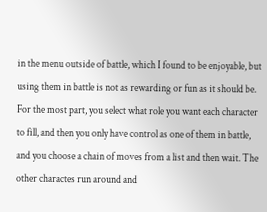in the menu outside of battle, which I found to be enjoyable, but using them in battle is not as rewarding or fun as it should be. For the most part, you select what role you want each character to fill, and then you only have control as one of them in battle, and you choose a chain of moves from a list and then wait. The other charactes run around and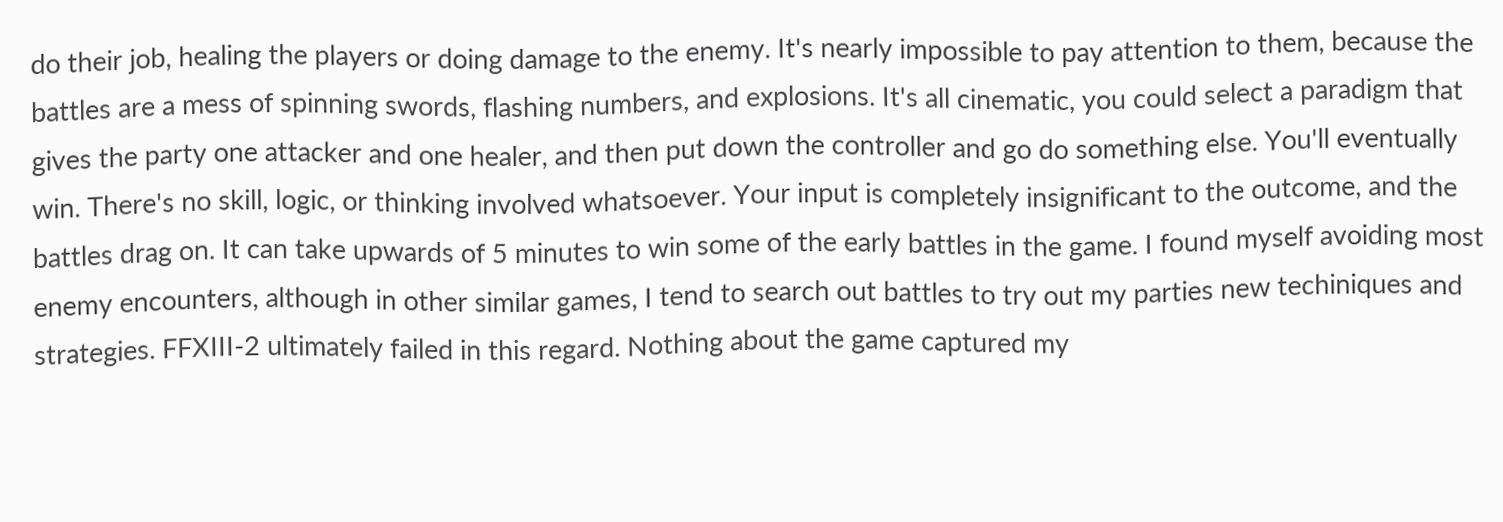do their job, healing the players or doing damage to the enemy. It's nearly impossible to pay attention to them, because the battles are a mess of spinning swords, flashing numbers, and explosions. It's all cinematic, you could select a paradigm that gives the party one attacker and one healer, and then put down the controller and go do something else. You'll eventually win. There's no skill, logic, or thinking involved whatsoever. Your input is completely insignificant to the outcome, and the battles drag on. It can take upwards of 5 minutes to win some of the early battles in the game. I found myself avoiding most enemy encounters, although in other similar games, I tend to search out battles to try out my parties new techiniques and strategies. FFXIII-2 ultimately failed in this regard. Nothing about the game captured my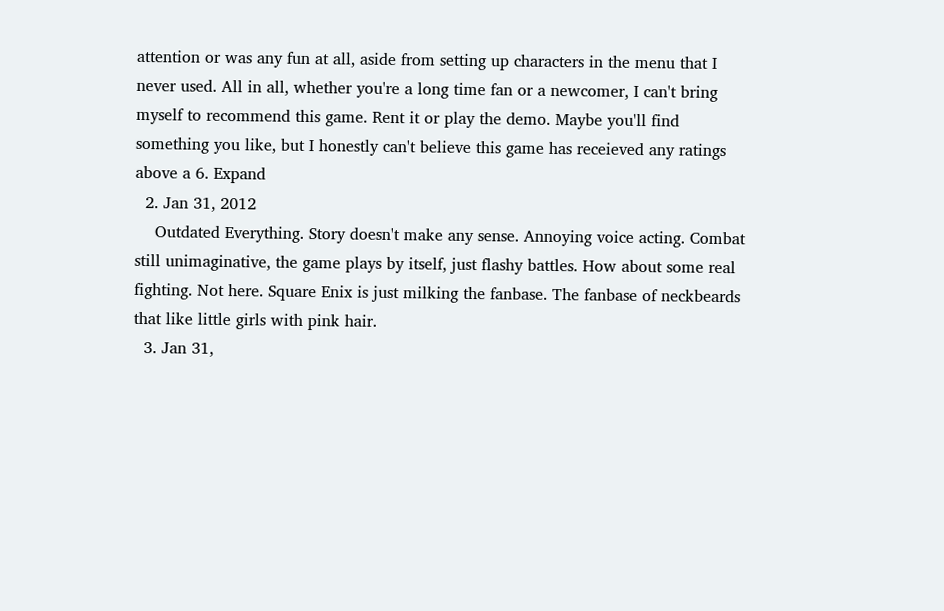attention or was any fun at all, aside from setting up characters in the menu that I never used. All in all, whether you're a long time fan or a newcomer, I can't bring myself to recommend this game. Rent it or play the demo. Maybe you'll find something you like, but I honestly can't believe this game has receieved any ratings above a 6. Expand
  2. Jan 31, 2012
    Outdated Everything. Story doesn't make any sense. Annoying voice acting. Combat still unimaginative, the game plays by itself, just flashy battles. How about some real fighting. Not here. Square Enix is just milking the fanbase. The fanbase of neckbeards that like little girls with pink hair.
  3. Jan 31,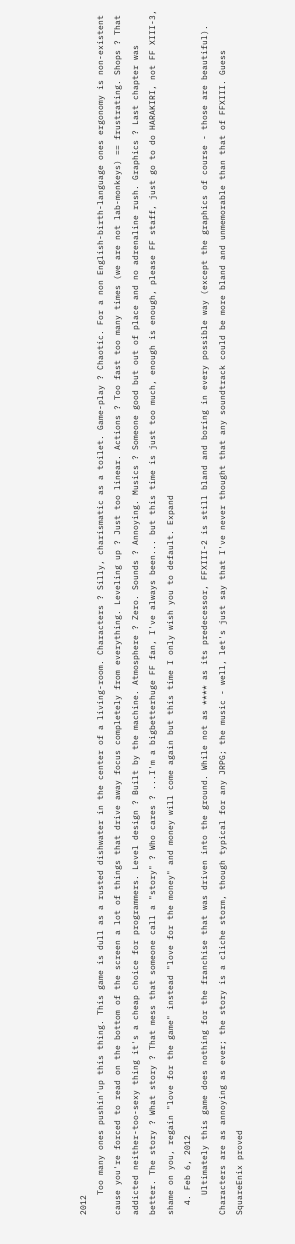2012
    Too many ones pushin'up this thing. This game is dull as a rusted dishwater in the center of a living-room. Characters ? Silly, charismatic as a toilet. Game-play ? Chaotic. For a non English-birth-language ones ergonomy is non-existent cause you're forced to read on the bottom of the screen a lot of things that drive away focus completely from everything. Leveling up ? Just too linear. Actions ? Too fast too many times (we are not lab-monkeys) == frustrating. Shops ? That addicted neither-too-sexy thing it's a cheap choice for programmers. Level design ? Built by the machine. Atmosphere ? Zero. Sounds ? Annoying. Musics ? Someone good but out of place and no adrenaline rush. Graphics ? Last chapter was better. The story ? What story ? That mess that someone call a "story" ? Who cares ? ...I'm a bigbetterhuge FF fan, I've always been... but this time is just too much, enough is enough, please FF staff, just go to do HARAKIRI, not FF XIII-3, shame on you, regain "love for the game" instead "love for the money" and money will come again but this time I only wish you to default. Expand
  4. Feb 6, 2012
    Ultimately this game does nothing for the franchise that was driven into the ground. While not as **** as its predecessor, FFXIII-2 is still bland and boring in every possible way (except the graphics of course - those are beautiful). Characters are as annoying as ever; the story is a cliche storm, though typical for any JRPG; the music - well, let's just say that I've never thought that any soundtrack could be more bland and unmemorable than that of FFXIII. Guess SquareEnix proved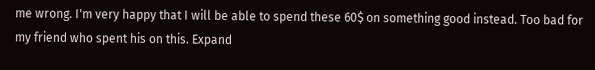me wrong. I'm very happy that I will be able to spend these 60$ on something good instead. Too bad for my friend who spent his on this. Expand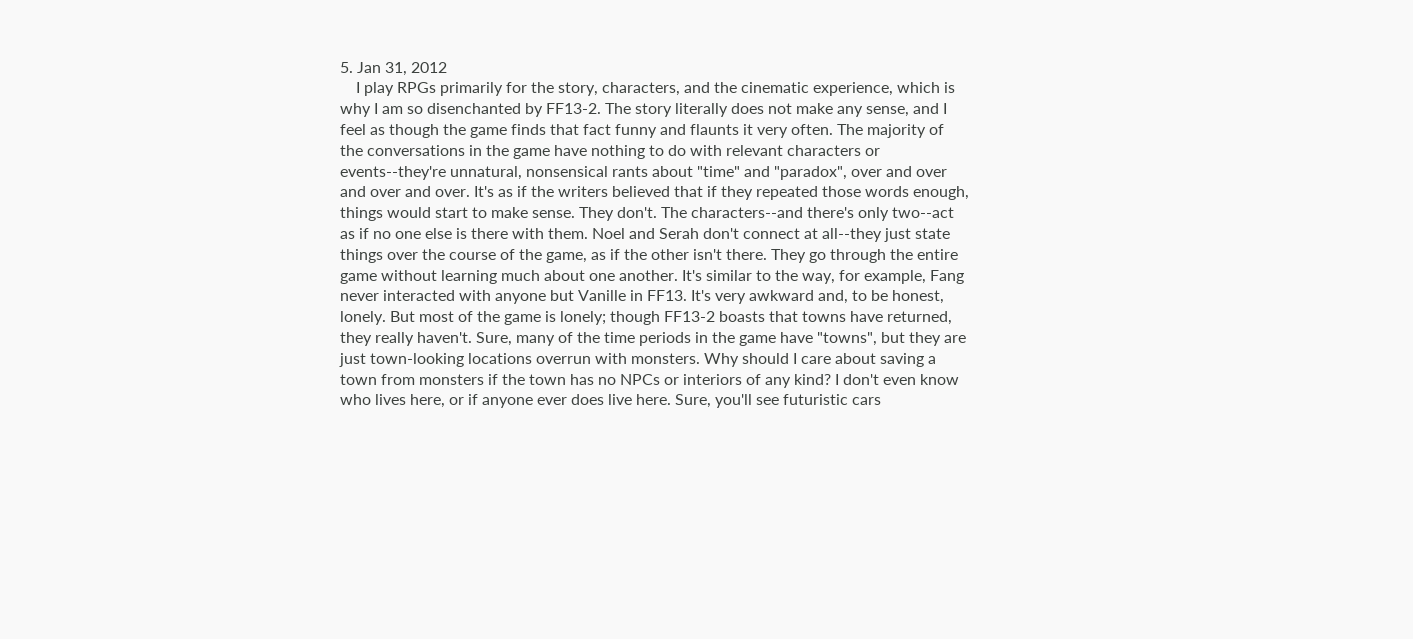5. Jan 31, 2012
    I play RPGs primarily for the story, characters, and the cinematic experience, which is why I am so disenchanted by FF13-2. The story literally does not make any sense, and I feel as though the game finds that fact funny and flaunts it very often. The majority of the conversations in the game have nothing to do with relevant characters or events--they're unnatural, nonsensical rants about "time" and "paradox", over and over and over and over. It's as if the writers believed that if they repeated those words enough, things would start to make sense. They don't. The characters--and there's only two--act as if no one else is there with them. Noel and Serah don't connect at all--they just state things over the course of the game, as if the other isn't there. They go through the entire game without learning much about one another. It's similar to the way, for example, Fang never interacted with anyone but Vanille in FF13. It's very awkward and, to be honest, lonely. But most of the game is lonely; though FF13-2 boasts that towns have returned, they really haven't. Sure, many of the time periods in the game have "towns", but they are just town-looking locations overrun with monsters. Why should I care about saving a town from monsters if the town has no NPCs or interiors of any kind? I don't even know who lives here, or if anyone ever does live here. Sure, you'll see futuristic cars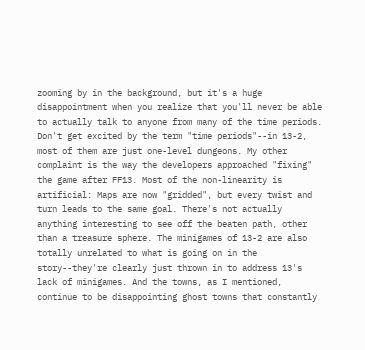zooming by in the background, but it's a huge disappointment when you realize that you'll never be able to actually talk to anyone from many of the time periods. Don't get excited by the term "time periods"--in 13-2, most of them are just one-level dungeons. My other complaint is the way the developers approached "fixing" the game after FF13. Most of the non-linearity is artificial: Maps are now "gridded", but every twist and turn leads to the same goal. There's not actually anything interesting to see off the beaten path, other than a treasure sphere. The minigames of 13-2 are also totally unrelated to what is going on in the story--they're clearly just thrown in to address 13's lack of minigames. And the towns, as I mentioned, continue to be disappointing ghost towns that constantly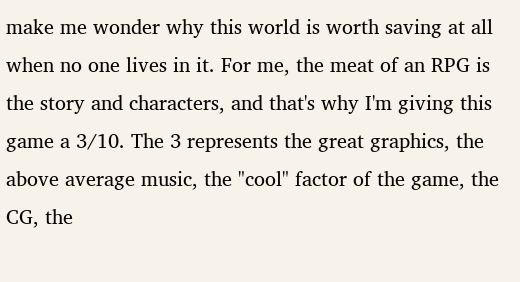make me wonder why this world is worth saving at all when no one lives in it. For me, the meat of an RPG is the story and characters, and that's why I'm giving this game a 3/10. The 3 represents the great graphics, the above average music, the "cool" factor of the game, the CG, the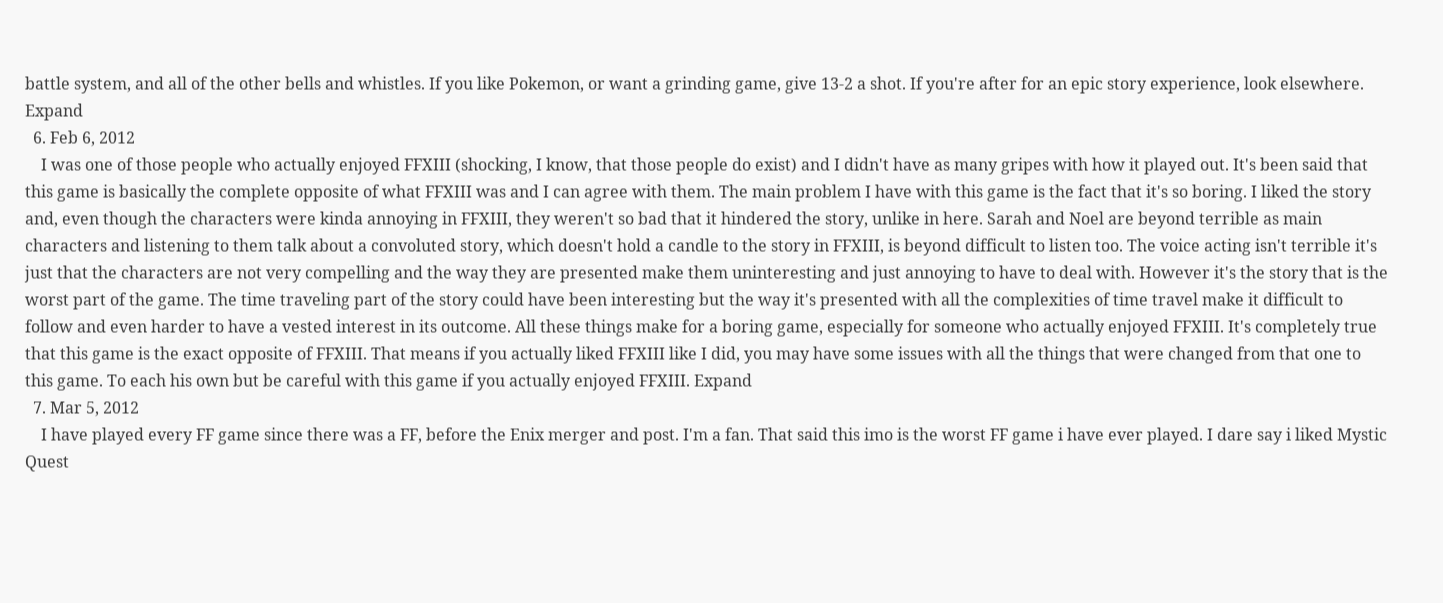battle system, and all of the other bells and whistles. If you like Pokemon, or want a grinding game, give 13-2 a shot. If you're after for an epic story experience, look elsewhere. Expand
  6. Feb 6, 2012
    I was one of those people who actually enjoyed FFXIII (shocking, I know, that those people do exist) and I didn't have as many gripes with how it played out. It's been said that this game is basically the complete opposite of what FFXIII was and I can agree with them. The main problem I have with this game is the fact that it's so boring. I liked the story and, even though the characters were kinda annoying in FFXIII, they weren't so bad that it hindered the story, unlike in here. Sarah and Noel are beyond terrible as main characters and listening to them talk about a convoluted story, which doesn't hold a candle to the story in FFXIII, is beyond difficult to listen too. The voice acting isn't terrible it's just that the characters are not very compelling and the way they are presented make them uninteresting and just annoying to have to deal with. However it's the story that is the worst part of the game. The time traveling part of the story could have been interesting but the way it's presented with all the complexities of time travel make it difficult to follow and even harder to have a vested interest in its outcome. All these things make for a boring game, especially for someone who actually enjoyed FFXIII. It's completely true that this game is the exact opposite of FFXIII. That means if you actually liked FFXIII like I did, you may have some issues with all the things that were changed from that one to this game. To each his own but be careful with this game if you actually enjoyed FFXIII. Expand
  7. Mar 5, 2012
    I have played every FF game since there was a FF, before the Enix merger and post. I'm a fan. That said this imo is the worst FF game i have ever played. I dare say i liked Mystic Quest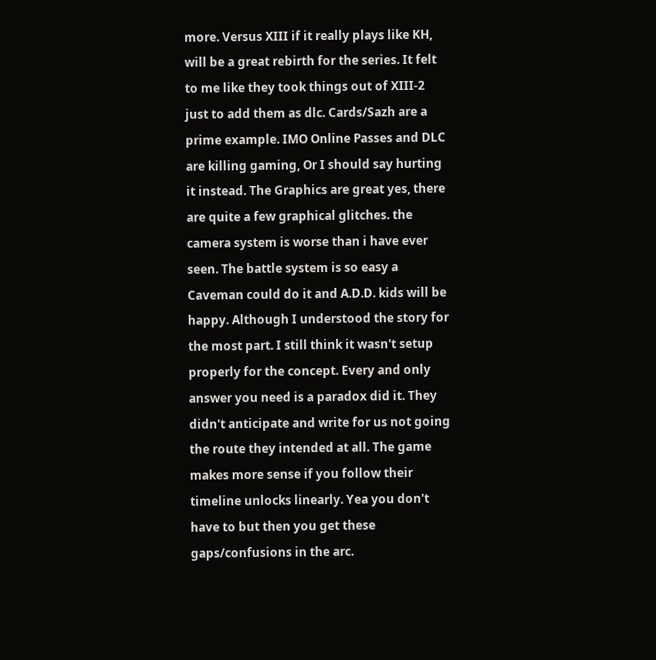more. Versus XIII if it really plays like KH, will be a great rebirth for the series. It felt to me like they took things out of XIII-2 just to add them as dlc. Cards/Sazh are a prime example. IMO Online Passes and DLC are killing gaming, Or I should say hurting it instead. The Graphics are great yes, there are quite a few graphical glitches. the camera system is worse than i have ever seen. The battle system is so easy a Caveman could do it and A.D.D. kids will be happy. Although I understood the story for the most part. I still think it wasn't setup properly for the concept. Every and only answer you need is a paradox did it. They didn't anticipate and write for us not going the route they intended at all. The game makes more sense if you follow their timeline unlocks linearly. Yea you don't have to but then you get these gaps/confusions in the arc.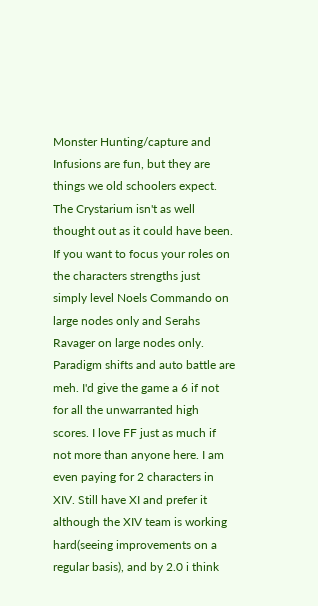Monster Hunting/capture and Infusions are fun, but they are things we old schoolers expect. The Crystarium isn't as well thought out as it could have been. If you want to focus your roles on the characters strengths just simply level Noels Commando on large nodes only and Serahs Ravager on large nodes only. Paradigm shifts and auto battle are meh. I'd give the game a 6 if not for all the unwarranted high scores. I love FF just as much if not more than anyone here. I am even paying for 2 characters in XIV. Still have XI and prefer it although the XIV team is working hard(seeing improvements on a regular basis), and by 2.0 i think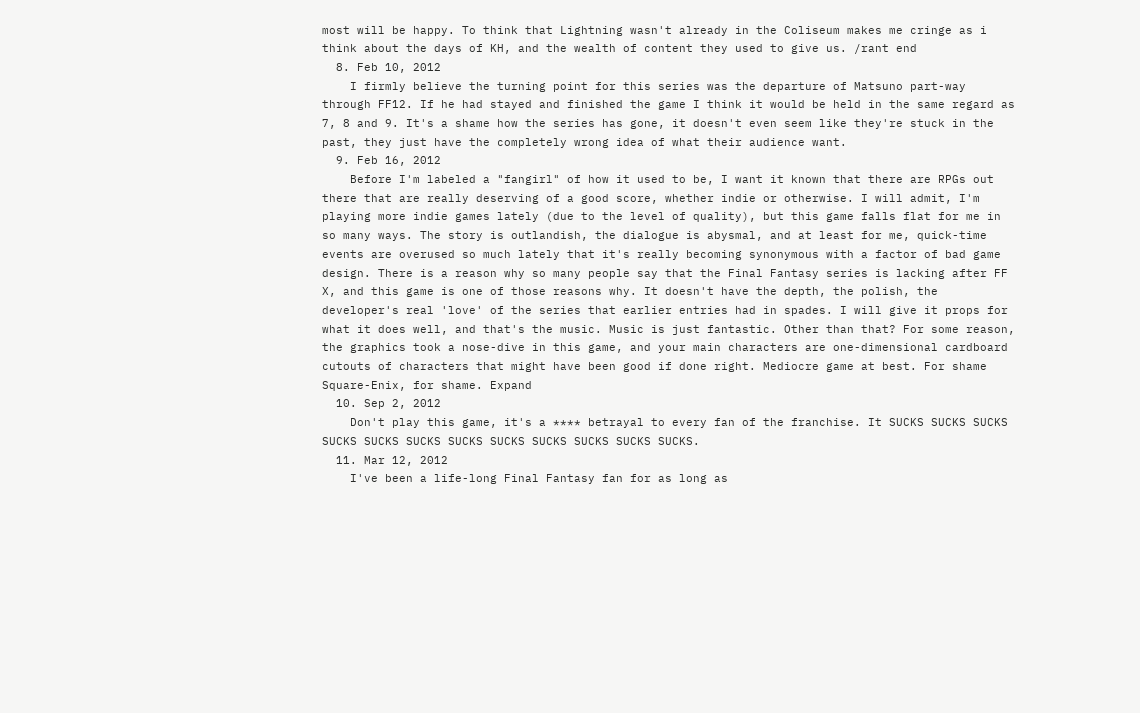most will be happy. To think that Lightning wasn't already in the Coliseum makes me cringe as i think about the days of KH, and the wealth of content they used to give us. /rant end
  8. Feb 10, 2012
    I firmly believe the turning point for this series was the departure of Matsuno part-way through FF12. If he had stayed and finished the game I think it would be held in the same regard as 7, 8 and 9. It's a shame how the series has gone, it doesn't even seem like they're stuck in the past, they just have the completely wrong idea of what their audience want.
  9. Feb 16, 2012
    Before I'm labeled a "fangirl" of how it used to be, I want it known that there are RPGs out there that are really deserving of a good score, whether indie or otherwise. I will admit, I'm playing more indie games lately (due to the level of quality), but this game falls flat for me in so many ways. The story is outlandish, the dialogue is abysmal, and at least for me, quick-time events are overused so much lately that it's really becoming synonymous with a factor of bad game design. There is a reason why so many people say that the Final Fantasy series is lacking after FF X, and this game is one of those reasons why. It doesn't have the depth, the polish, the developer's real 'love' of the series that earlier entries had in spades. I will give it props for what it does well, and that's the music. Music is just fantastic. Other than that? For some reason, the graphics took a nose-dive in this game, and your main characters are one-dimensional cardboard cutouts of characters that might have been good if done right. Mediocre game at best. For shame Square-Enix, for shame. Expand
  10. Sep 2, 2012
    Don't play this game, it's a **** betrayal to every fan of the franchise. It SUCKS SUCKS SUCKS SUCKS SUCKS SUCKS SUCKS SUCKS SUCKS SUCKS SUCKS SUCKS.
  11. Mar 12, 2012
    I've been a life-long Final Fantasy fan for as long as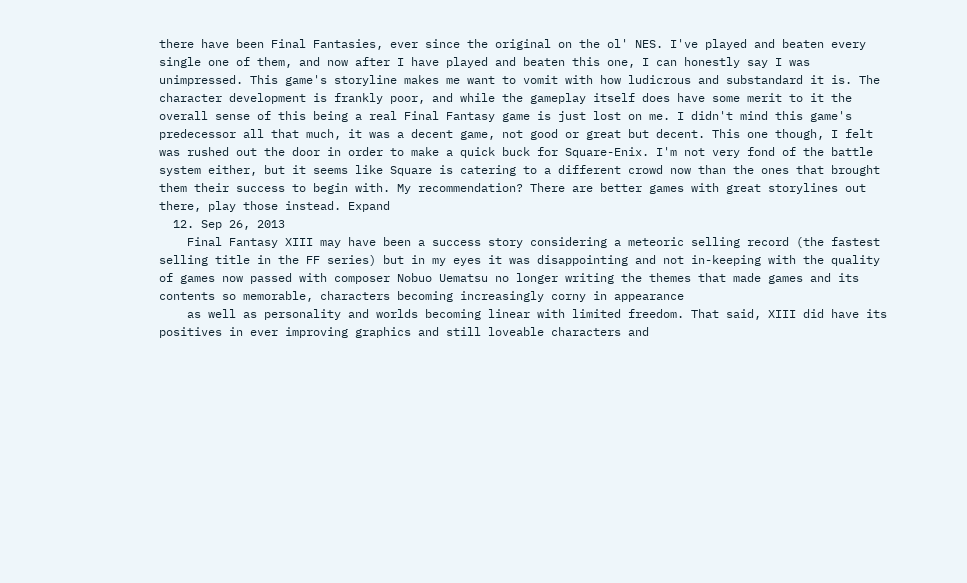there have been Final Fantasies, ever since the original on the ol' NES. I've played and beaten every single one of them, and now after I have played and beaten this one, I can honestly say I was unimpressed. This game's storyline makes me want to vomit with how ludicrous and substandard it is. The character development is frankly poor, and while the gameplay itself does have some merit to it the overall sense of this being a real Final Fantasy game is just lost on me. I didn't mind this game's predecessor all that much, it was a decent game, not good or great but decent. This one though, I felt was rushed out the door in order to make a quick buck for Square-Enix. I'm not very fond of the battle system either, but it seems like Square is catering to a different crowd now than the ones that brought them their success to begin with. My recommendation? There are better games with great storylines out there, play those instead. Expand
  12. Sep 26, 2013
    Final Fantasy XIII may have been a success story considering a meteoric selling record (the fastest selling title in the FF series) but in my eyes it was disappointing and not in-keeping with the quality of games now passed with composer Nobuo Uematsu no longer writing the themes that made games and its contents so memorable, characters becoming increasingly corny in appearance
    as well as personality and worlds becoming linear with limited freedom. That said, XIII did have its positives in ever improving graphics and still loveable characters and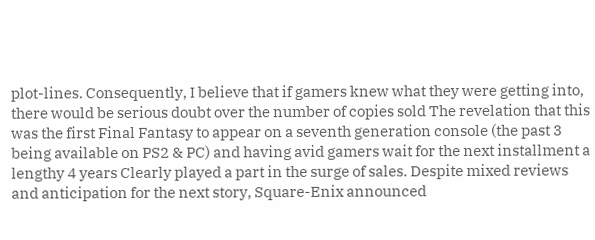plot-lines. Consequently, I believe that if gamers knew what they were getting into, there would be serious doubt over the number of copies sold The revelation that this was the first Final Fantasy to appear on a seventh generation console (the past 3 being available on PS2 & PC) and having avid gamers wait for the next installment a lengthy 4 years Clearly played a part in the surge of sales. Despite mixed reviews and anticipation for the next story, Square-Enix announced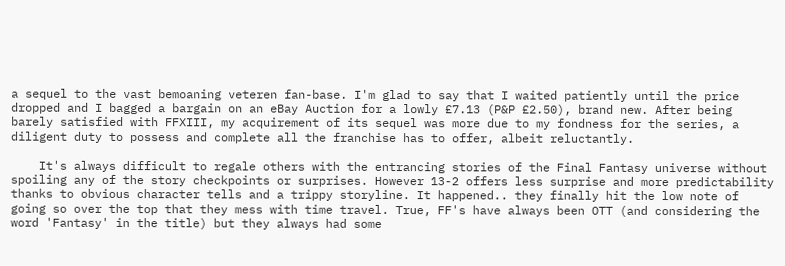a sequel to the vast bemoaning veteren fan-base. I'm glad to say that I waited patiently until the price dropped and I bagged a bargain on an eBay Auction for a lowly £7.13 (P&P £2.50), brand new. After being barely satisfied with FFXIII, my acquirement of its sequel was more due to my fondness for the series, a diligent duty to possess and complete all the franchise has to offer, albeit reluctantly.

    It's always difficult to regale others with the entrancing stories of the Final Fantasy universe without spoiling any of the story checkpoints or surprises. However 13-2 offers less surprise and more predictability thanks to obvious character tells and a trippy storyline. It happened.. they finally hit the low note of going so over the top that they mess with time travel. True, FF's have always been OTT (and considering the word 'Fantasy' in the title) but they always had some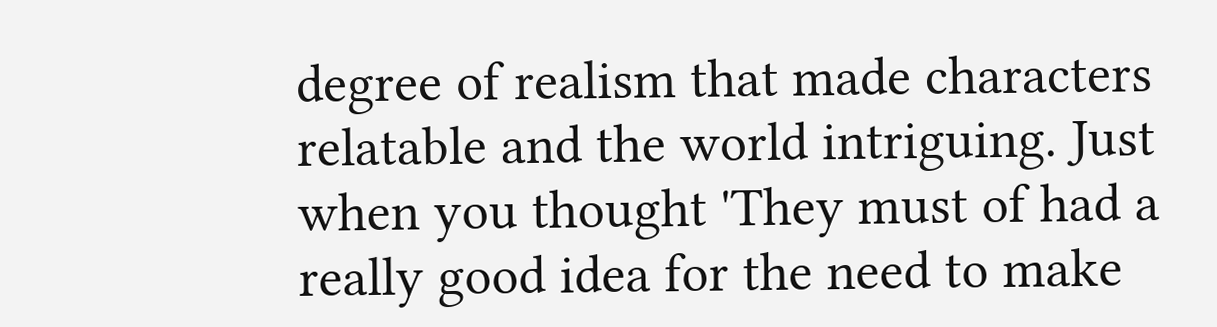degree of realism that made characters relatable and the world intriguing. Just when you thought 'They must of had a really good idea for the need to make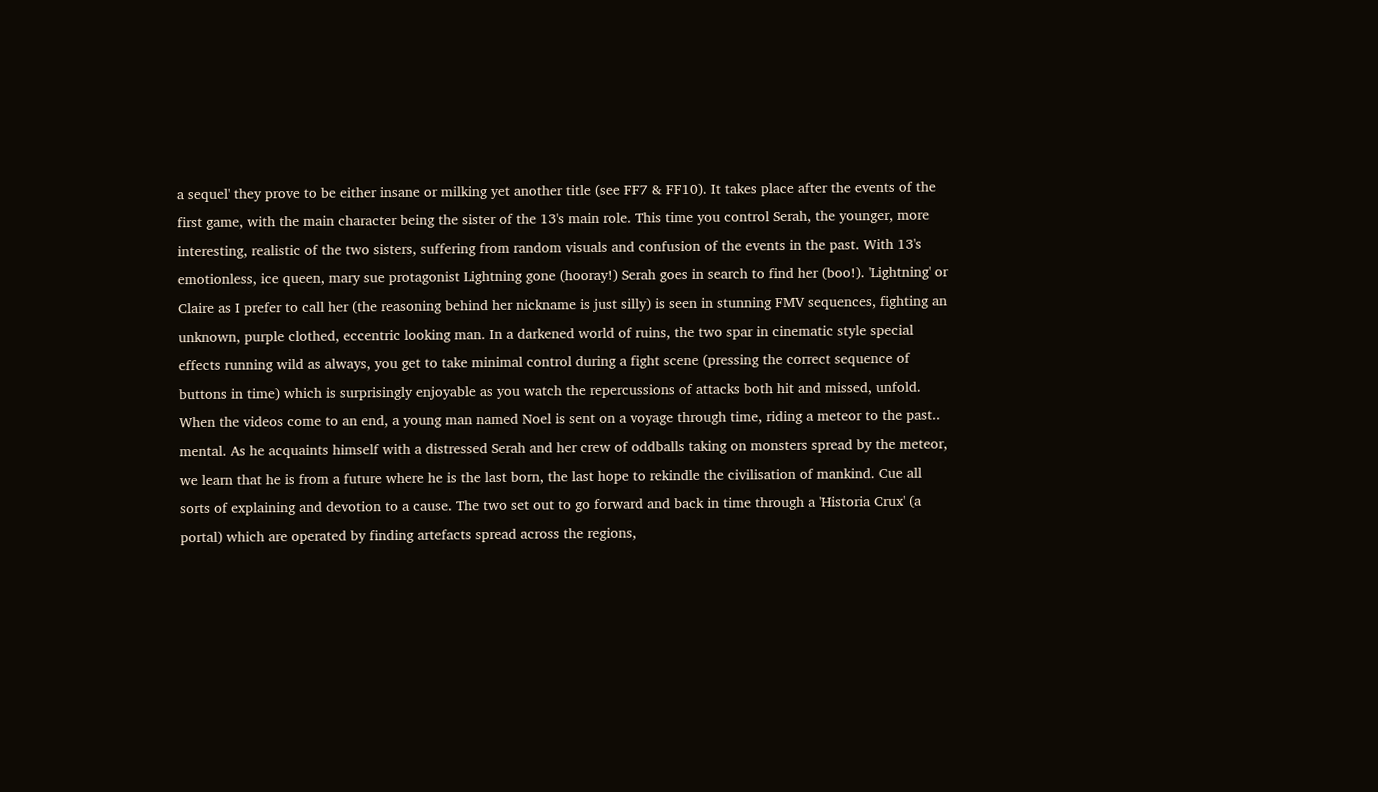a sequel' they prove to be either insane or milking yet another title (see FF7 & FF10). It takes place after the events of the first game, with the main character being the sister of the 13's main role. This time you control Serah, the younger, more interesting, realistic of the two sisters, suffering from random visuals and confusion of the events in the past. With 13's emotionless, ice queen, mary sue protagonist Lightning gone (hooray!) Serah goes in search to find her (boo!). 'Lightning' or Claire as I prefer to call her (the reasoning behind her nickname is just silly) is seen in stunning FMV sequences, fighting an unknown, purple clothed, eccentric looking man. In a darkened world of ruins, the two spar in cinematic style special effects running wild as always, you get to take minimal control during a fight scene (pressing the correct sequence of buttons in time) which is surprisingly enjoyable as you watch the repercussions of attacks both hit and missed, unfold. When the videos come to an end, a young man named Noel is sent on a voyage through time, riding a meteor to the past.. mental. As he acquaints himself with a distressed Serah and her crew of oddballs taking on monsters spread by the meteor, we learn that he is from a future where he is the last born, the last hope to rekindle the civilisation of mankind. Cue all sorts of explaining and devotion to a cause. The two set out to go forward and back in time through a 'Historia Crux' (a portal) which are operated by finding artefacts spread across the regions,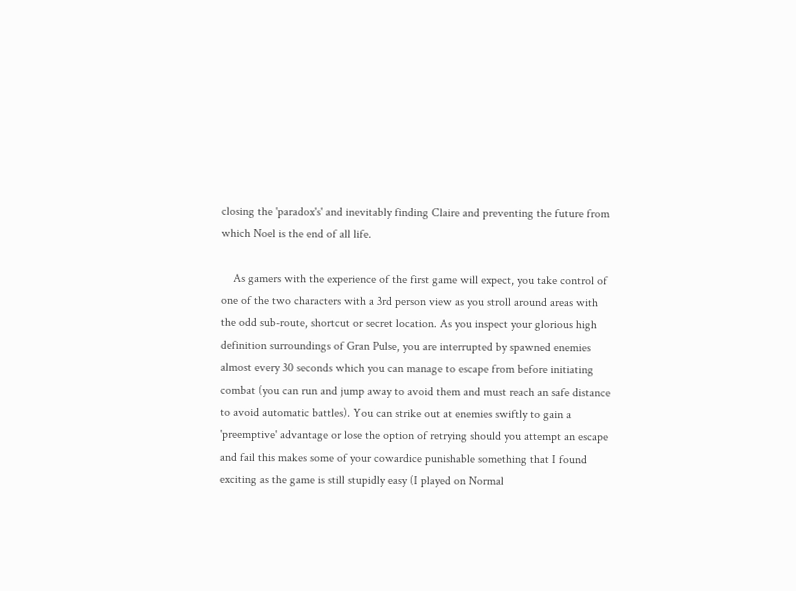closing the 'paradox's' and inevitably finding Claire and preventing the future from which Noel is the end of all life.

    As gamers with the experience of the first game will expect, you take control of one of the two characters with a 3rd person view as you stroll around areas with the odd sub-route, shortcut or secret location. As you inspect your glorious high definition surroundings of Gran Pulse, you are interrupted by spawned enemies almost every 30 seconds which you can manage to escape from before initiating combat (you can run and jump away to avoid them and must reach an safe distance to avoid automatic battles). You can strike out at enemies swiftly to gain a 'preemptive' advantage or lose the option of retrying should you attempt an escape and fail this makes some of your cowardice punishable something that I found exciting as the game is still stupidly easy (I played on Normal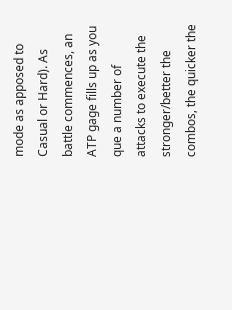mode as apposed to Casual or Hard). As battle commences, an ATP gage fills up as you que a number of attacks to execute the stronger/better the combos, the quicker the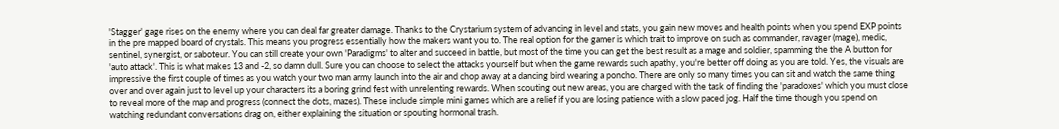'Stagger' gage rises on the enemy where you can deal far greater damage. Thanks to the Crystarium system of advancing in level and stats, you gain new moves and health points when you spend EXP points in the pre mapped board of crystals. This means you progress essentially how the makers want you to. The real option for the gamer is which trait to improve on such as commander, ravager (mage), medic, sentinel, synergist, or saboteur. You can still create your own 'Paradigms' to alter and succeed in battle, but most of the time you can get the best result as a mage and soldier, spamming the the A button for 'auto attack'. This is what makes 13 and -2, so damn dull. Sure you can choose to select the attacks yourself but when the game rewards such apathy, you're better off doing as you are told. Yes, the visuals are impressive the first couple of times as you watch your two man army launch into the air and chop away at a dancing bird wearing a poncho. There are only so many times you can sit and watch the same thing over and over again just to level up your characters its a boring grind fest with unrelenting rewards. When scouting out new areas, you are charged with the task of finding the 'paradoxes' which you must close to reveal more of the map and progress (connect the dots, mazes). These include simple mini games which are a relief if you are losing patience with a slow paced jog. Half the time though you spend on watching redundant conversations drag on, either explaining the situation or spouting hormonal trash.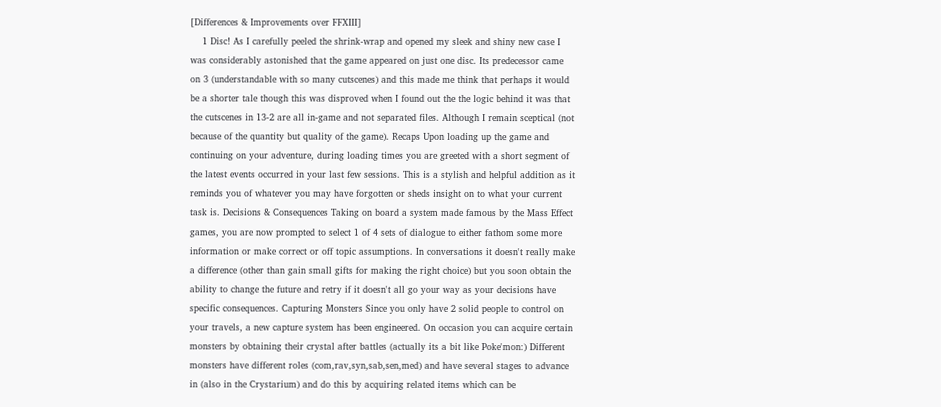[Differences & Improvements over FFXIII]
    1 Disc! As I carefully peeled the shrink-wrap and opened my sleek and shiny new case I was considerably astonished that the game appeared on just one disc. Its predecessor came on 3 (understandable with so many cutscenes) and this made me think that perhaps it would be a shorter tale though this was disproved when I found out the the logic behind it was that the cutscenes in 13-2 are all in-game and not separated files. Although I remain sceptical (not because of the quantity but quality of the game). Recaps Upon loading up the game and continuing on your adventure, during loading times you are greeted with a short segment of the latest events occurred in your last few sessions. This is a stylish and helpful addition as it reminds you of whatever you may have forgotten or sheds insight on to what your current task is. Decisions & Consequences Taking on board a system made famous by the Mass Effect games, you are now prompted to select 1 of 4 sets of dialogue to either fathom some more information or make correct or off topic assumptions. In conversations it doesn't really make a difference (other than gain small gifts for making the right choice) but you soon obtain the ability to change the future and retry if it doesn't all go your way as your decisions have specific consequences. Capturing Monsters Since you only have 2 solid people to control on your travels, a new capture system has been engineered. On occasion you can acquire certain monsters by obtaining their crystal after battles (actually its a bit like Poke'mon:) Different monsters have different roles (com,rav,syn,sab,sen,med) and have several stages to advance in (also in the Crystarium) and do this by acquiring related items which can be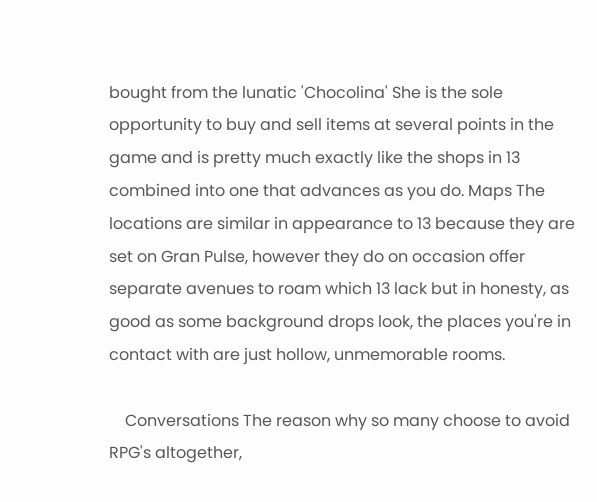bought from the lunatic 'Chocolina' She is the sole opportunity to buy and sell items at several points in the game and is pretty much exactly like the shops in 13 combined into one that advances as you do. Maps The locations are similar in appearance to 13 because they are set on Gran Pulse, however they do on occasion offer separate avenues to roam which 13 lack but in honesty, as good as some background drops look, the places you're in contact with are just hollow, unmemorable rooms.

    Conversations The reason why so many choose to avoid RPG's altogether,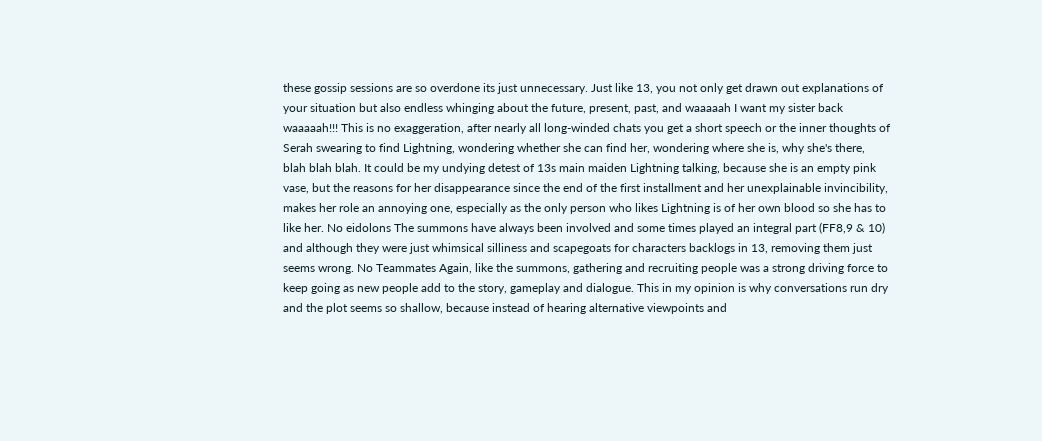these gossip sessions are so overdone its just unnecessary. Just like 13, you not only get drawn out explanations of your situation but also endless whinging about the future, present, past, and waaaaah I want my sister back waaaaah!!! This is no exaggeration, after nearly all long-winded chats you get a short speech or the inner thoughts of Serah swearing to find Lightning, wondering whether she can find her, wondering where she is, why she's there, blah blah blah. It could be my undying detest of 13s main maiden Lightning talking, because she is an empty pink vase, but the reasons for her disappearance since the end of the first installment and her unexplainable invincibility, makes her role an annoying one, especially as the only person who likes Lightning is of her own blood so she has to like her. No eidolons The summons have always been involved and some times played an integral part (FF8,9 & 10) and although they were just whimsical silliness and scapegoats for characters backlogs in 13, removing them just seems wrong. No Teammates Again, like the summons, gathering and recruiting people was a strong driving force to keep going as new people add to the story, gameplay and dialogue. This in my opinion is why conversations run dry and the plot seems so shallow, because instead of hearing alternative viewpoints and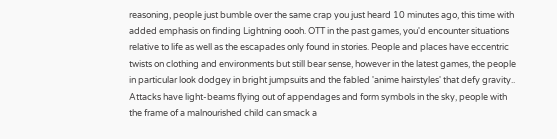reasoning, people just bumble over the same crap you just heard 10 minutes ago, this time with added emphasis on finding Lightning oooh. OTT in the past games, you'd encounter situations relative to life as well as the escapades only found in stories. People and places have eccentric twists on clothing and environments but still bear sense, however in the latest games, the people in particular look dodgey in bright jumpsuits and the fabled 'anime hairstyles' that defy gravity.. Attacks have light-beams flying out of appendages and form symbols in the sky, people with the frame of a malnourished child can smack a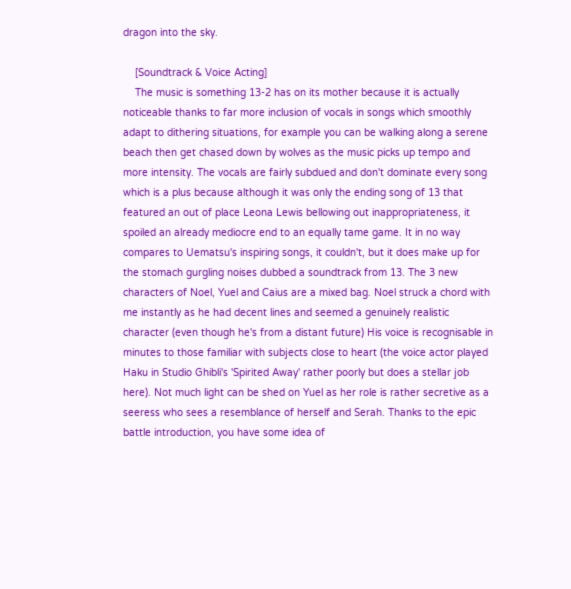dragon into the sky.

    [Soundtrack & Voice Acting]
    The music is something 13-2 has on its mother because it is actually noticeable thanks to far more inclusion of vocals in songs which smoothly adapt to dithering situations, for example you can be walking along a serene beach then get chased down by wolves as the music picks up tempo and more intensity. The vocals are fairly subdued and don't dominate every song which is a plus because although it was only the ending song of 13 that featured an out of place Leona Lewis bellowing out inappropriateness, it spoiled an already mediocre end to an equally tame game. It in no way compares to Uematsu's inspiring songs, it couldn't, but it does make up for the stomach gurgling noises dubbed a soundtrack from 13. The 3 new characters of Noel, Yuel and Caius are a mixed bag. Noel struck a chord with me instantly as he had decent lines and seemed a genuinely realistic character (even though he's from a distant future) His voice is recognisable in minutes to those familiar with subjects close to heart (the voice actor played Haku in Studio Ghibli's 'Spirited Away' rather poorly but does a stellar job here). Not much light can be shed on Yuel as her role is rather secretive as a seeress who sees a resemblance of herself and Serah. Thanks to the epic battle introduction, you have some idea of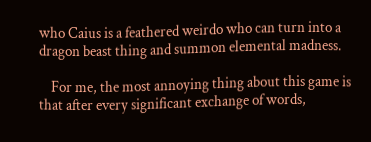who Caius is a feathered weirdo who can turn into a dragon beast thing and summon elemental madness.

    For me, the most annoying thing about this game is that after every significant exchange of words,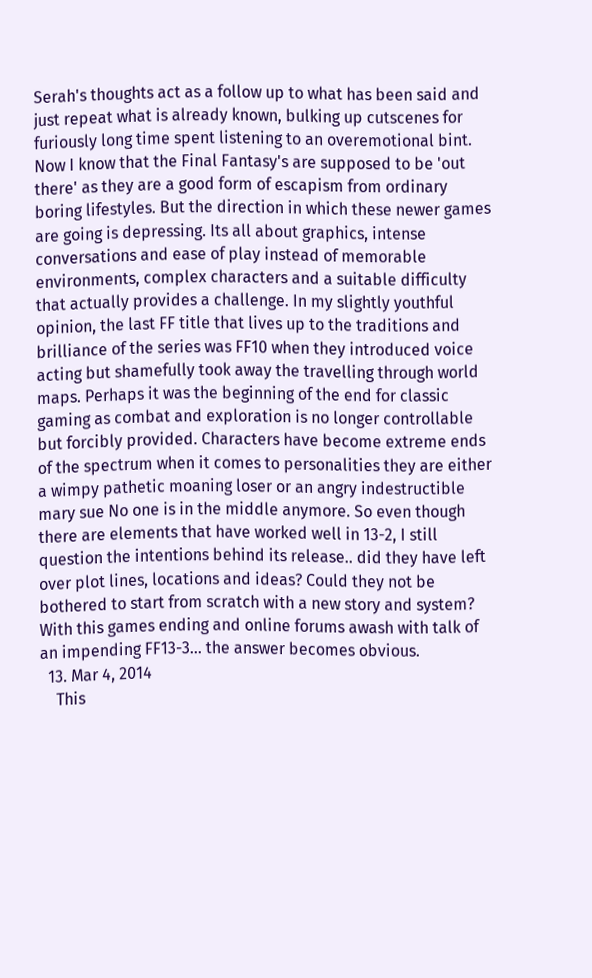Serah's thoughts act as a follow up to what has been said and just repeat what is already known, bulking up cutscenes for furiously long time spent listening to an overemotional bint. Now I know that the Final Fantasy's are supposed to be 'out there' as they are a good form of escapism from ordinary boring lifestyles. But the direction in which these newer games are going is depressing. Its all about graphics, intense conversations and ease of play instead of memorable environments, complex characters and a suitable difficulty that actually provides a challenge. In my slightly youthful opinion, the last FF title that lives up to the traditions and brilliance of the series was FF10 when they introduced voice acting but shamefully took away the travelling through world maps. Perhaps it was the beginning of the end for classic gaming as combat and exploration is no longer controllable but forcibly provided. Characters have become extreme ends of the spectrum when it comes to personalities they are either a wimpy pathetic moaning loser or an angry indestructible mary sue No one is in the middle anymore. So even though there are elements that have worked well in 13-2, I still question the intentions behind its release.. did they have left over plot lines, locations and ideas? Could they not be bothered to start from scratch with a new story and system? With this games ending and online forums awash with talk of an impending FF13-3... the answer becomes obvious.
  13. Mar 4, 2014
    This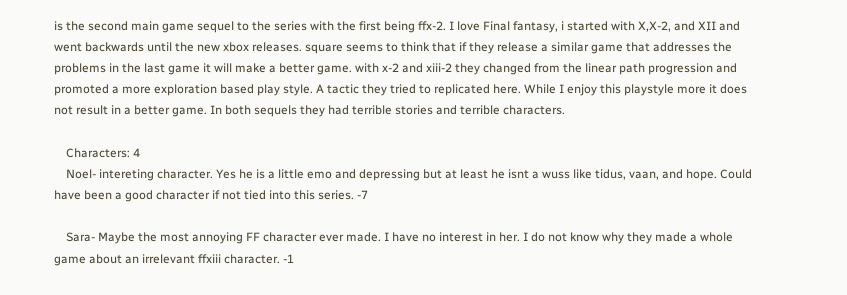is the second main game sequel to the series with the first being ffx-2. I love Final fantasy, i started with X,X-2, and XII and went backwards until the new xbox releases. square seems to think that if they release a similar game that addresses the problems in the last game it will make a better game. with x-2 and xiii-2 they changed from the linear path progression and promoted a more exploration based play style. A tactic they tried to replicated here. While I enjoy this playstyle more it does not result in a better game. In both sequels they had terrible stories and terrible characters.

    Characters: 4
    Noel- intereting character. Yes he is a little emo and depressing but at least he isnt a wuss like tidus, vaan, and hope. Could have been a good character if not tied into this series. -7

    Sara- Maybe the most annoying FF character ever made. I have no interest in her. I do not know why they made a whole game about an irrelevant ffxiii character. -1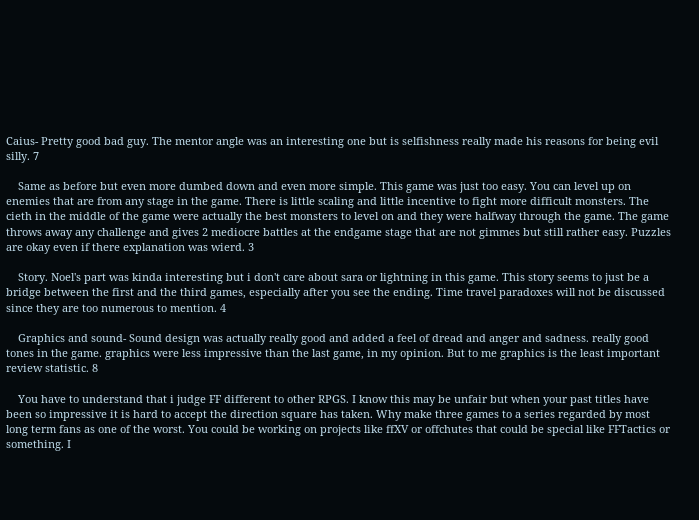Caius- Pretty good bad guy. The mentor angle was an interesting one but is selfishness really made his reasons for being evil silly. 7

    Same as before but even more dumbed down and even more simple. This game was just too easy. You can level up on enemies that are from any stage in the game. There is little scaling and little incentive to fight more difficult monsters. The cieth in the middle of the game were actually the best monsters to level on and they were halfway through the game. The game throws away any challenge and gives 2 mediocre battles at the endgame stage that are not gimmes but still rather easy. Puzzles are okay even if there explanation was wierd. 3

    Story. Noel's part was kinda interesting but i don't care about sara or lightning in this game. This story seems to just be a bridge between the first and the third games, especially after you see the ending. Time travel paradoxes will not be discussed since they are too numerous to mention. 4

    Graphics and sound- Sound design was actually really good and added a feel of dread and anger and sadness. really good tones in the game. graphics were less impressive than the last game, in my opinion. But to me graphics is the least important review statistic. 8

    You have to understand that i judge FF different to other RPGS. I know this may be unfair but when your past titles have been so impressive it is hard to accept the direction square has taken. Why make three games to a series regarded by most long term fans as one of the worst. You could be working on projects like ffXV or offchutes that could be special like FFTactics or something. I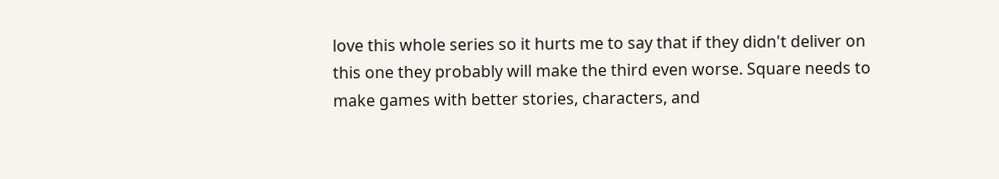love this whole series so it hurts me to say that if they didn't deliver on this one they probably will make the third even worse. Square needs to make games with better stories, characters, and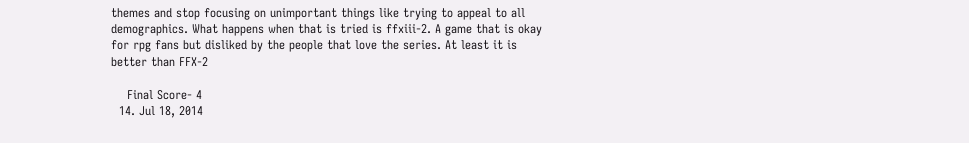themes and stop focusing on unimportant things like trying to appeal to all demographics. What happens when that is tried is ffxiii-2. A game that is okay for rpg fans but disliked by the people that love the series. At least it is better than FFX-2

    Final Score- 4
  14. Jul 18, 2014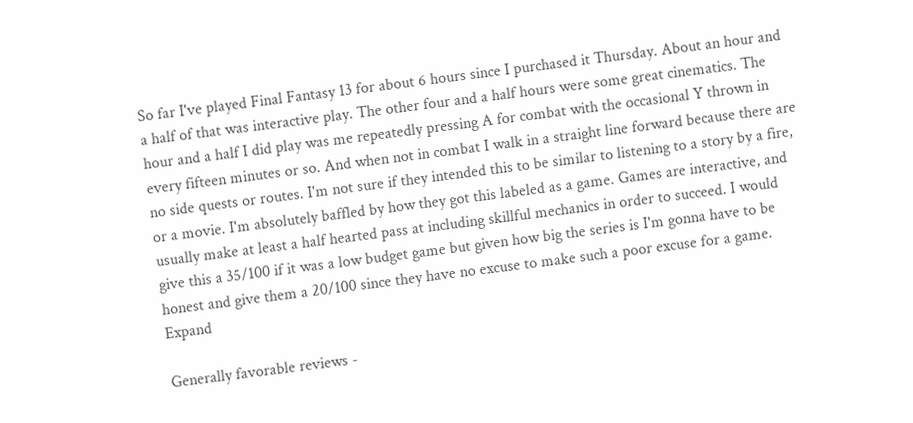So far I've played Final Fantasy 13 for about 6 hours since I purchased it Thursday. About an hour and a half of that was interactive play. The other four and a half hours were some great cinematics. The hour and a half I did play was me repeatedly pressing A for combat with the occasional Y thrown in every fifteen minutes or so. And when not in combat I walk in a straight line forward because there are no side quests or routes. I'm not sure if they intended this to be similar to listening to a story by a fire, or a movie. I'm absolutely baffled by how they got this labeled as a game. Games are interactive, and usually make at least a half hearted pass at including skillful mechanics in order to succeed. I would give this a 35/100 if it was a low budget game but given how big the series is I'm gonna have to be honest and give them a 20/100 since they have no excuse to make such a poor excuse for a game. Expand

Generally favorable reviews -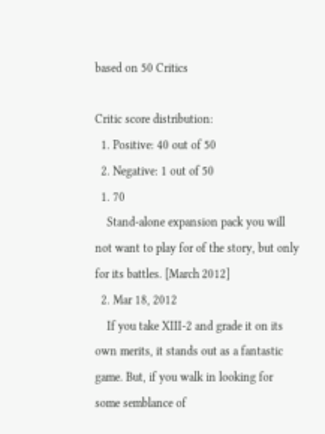based on 50 Critics

Critic score distribution:
  1. Positive: 40 out of 50
  2. Negative: 1 out of 50
  1. 70
    Stand-alone expansion pack you will not want to play for of the story, but only for its battles. [March 2012]
  2. Mar 18, 2012
    If you take XIII-2 and grade it on its own merits, it stands out as a fantastic game. But, if you walk in looking for some semblance of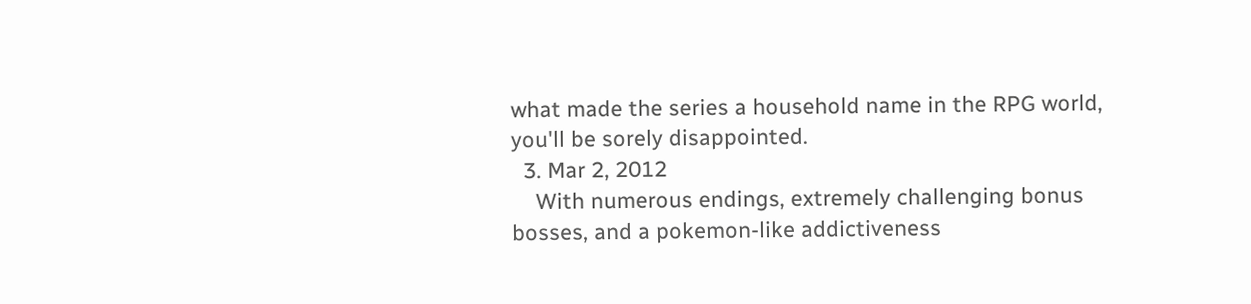what made the series a household name in the RPG world, you'll be sorely disappointed.
  3. Mar 2, 2012
    With numerous endings, extremely challenging bonus bosses, and a pokemon-like addictiveness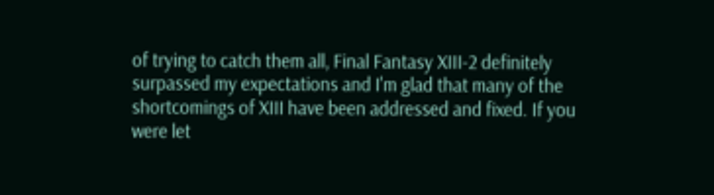of trying to catch them all, Final Fantasy XIII-2 definitely surpassed my expectations and I'm glad that many of the shortcomings of XIII have been addressed and fixed. If you were let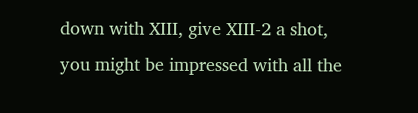down with XIII, give XIII-2 a shot, you might be impressed with all the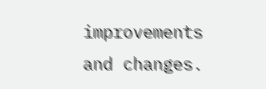improvements and changes.